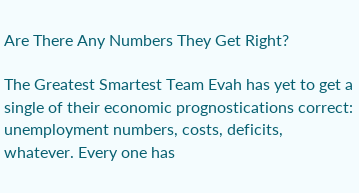Are There Any Numbers They Get Right?

The Greatest Smartest Team Evah has yet to get a single of their economic prognostications correct: unemployment numbers, costs, deficits, whatever. Every one has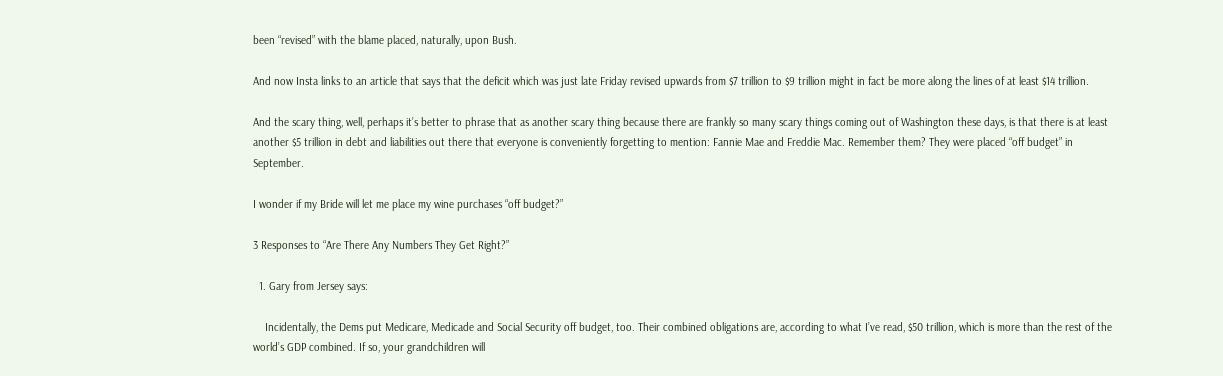been “revised” with the blame placed, naturally, upon Bush.

And now Insta links to an article that says that the deficit which was just late Friday revised upwards from $7 trillion to $9 trillion might in fact be more along the lines of at least $14 trillion.

And the scary thing, well, perhaps it’s better to phrase that as another scary thing because there are frankly so many scary things coming out of Washington these days, is that there is at least another $5 trillion in debt and liabilities out there that everyone is conveniently forgetting to mention: Fannie Mae and Freddie Mac. Remember them? They were placed “off budget” in September.

I wonder if my Bride will let me place my wine purchases “off budget?”

3 Responses to “Are There Any Numbers They Get Right?”

  1. Gary from Jersey says:

    Incidentally, the Dems put Medicare, Medicade and Social Security off budget, too. Their combined obligations are, according to what I’ve read, $50 trillion, which is more than the rest of the world’s GDP combined. If so, your grandchildren will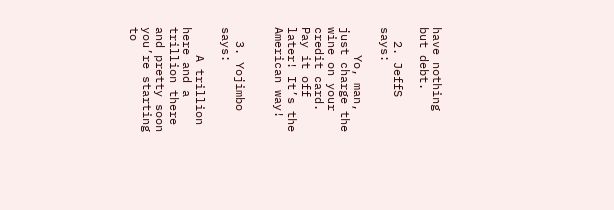have nothing but debt.

  2. JeffS says:

    Yo, man, just charge the wine on your credit card. Pay it off later! It’s the American way!


  3. Yojimbo says:

    A trillion here and a trillion there and pretty soon you’re starting to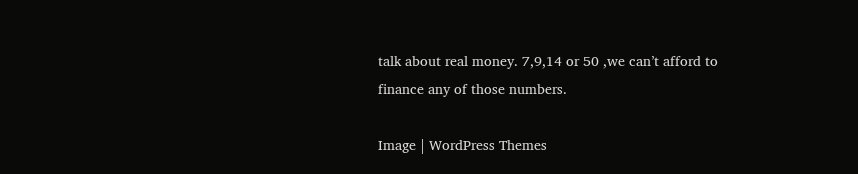talk about real money. 7,9,14 or 50 ,we can’t afford to finance any of those numbers.

Image | WordPress Themes